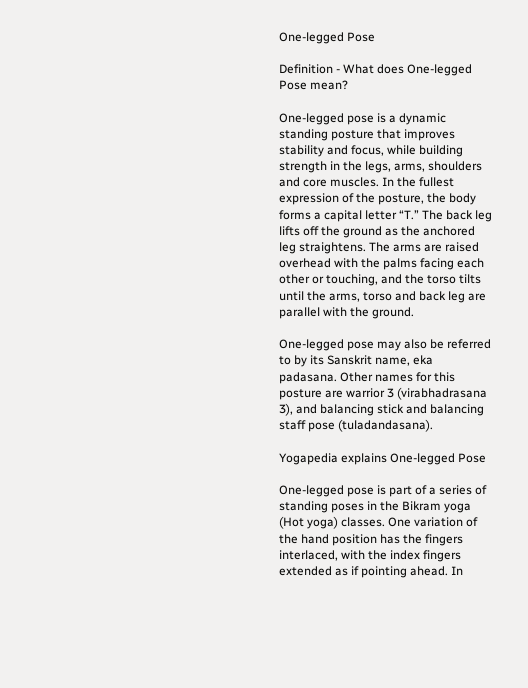One-legged Pose

Definition - What does One-legged Pose mean?

One-legged pose is a dynamic standing posture that improves stability and focus, while building strength in the legs, arms, shoulders and core muscles. In the fullest expression of the posture, the body forms a capital letter “T.” The back leg lifts off the ground as the anchored leg straightens. The arms are raised overhead with the palms facing each other or touching, and the torso tilts until the arms, torso and back leg are parallel with the ground.

One-legged pose may also be referred to by its Sanskrit name, eka padasana. Other names for this posture are warrior 3 (virabhadrasana 3), and balancing stick and balancing staff pose (tuladandasana).

Yogapedia explains One-legged Pose

One-legged pose is part of a series of standing poses in the Bikram yoga (Hot yoga) classes. One variation of the hand position has the fingers interlaced, with the index fingers extended as if pointing ahead. In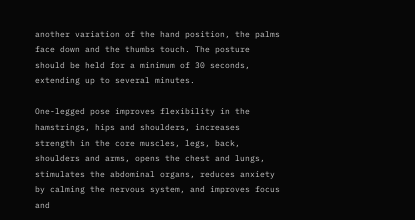another variation of the hand position, the palms face down and the thumbs touch. The posture should be held for a minimum of 30 seconds, extending up to several minutes.

One-legged pose improves flexibility in the hamstrings, hips and shoulders, increases strength in the core muscles, legs, back, shoulders and arms, opens the chest and lungs, stimulates the abdominal organs, reduces anxiety by calming the nervous system, and improves focus and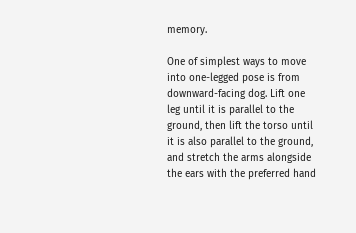memory.

One of simplest ways to move into one-legged pose is from downward-facing dog. Lift one leg until it is parallel to the ground, then lift the torso until it is also parallel to the ground, and stretch the arms alongside the ears with the preferred hand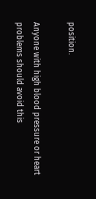position.

Anyone with high blood pressure or heart problems should avoid this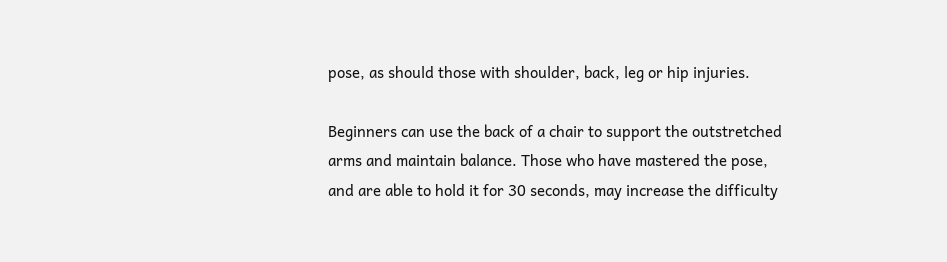pose, as should those with shoulder, back, leg or hip injuries.

Beginners can use the back of a chair to support the outstretched arms and maintain balance. Those who have mastered the pose, and are able to hold it for 30 seconds, may increase the difficulty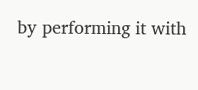by performing it with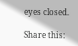eyes closed.

Share this: